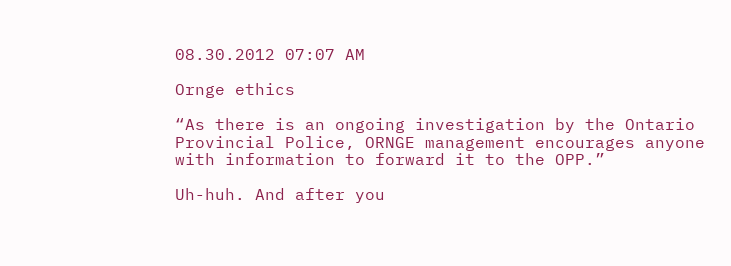08.30.2012 07:07 AM

Ornge ethics

“As there is an ongoing investigation by the Ontario Provincial Police, ORNGE management encourages anyone with information to forward it to the OPP.”

Uh-huh. And after you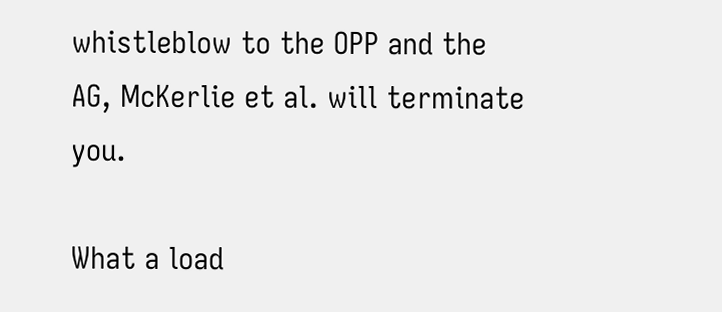whistleblow to the OPP and the AG, McKerlie et al. will terminate you.

What a load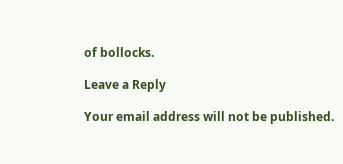of bollocks.

Leave a Reply

Your email address will not be published.